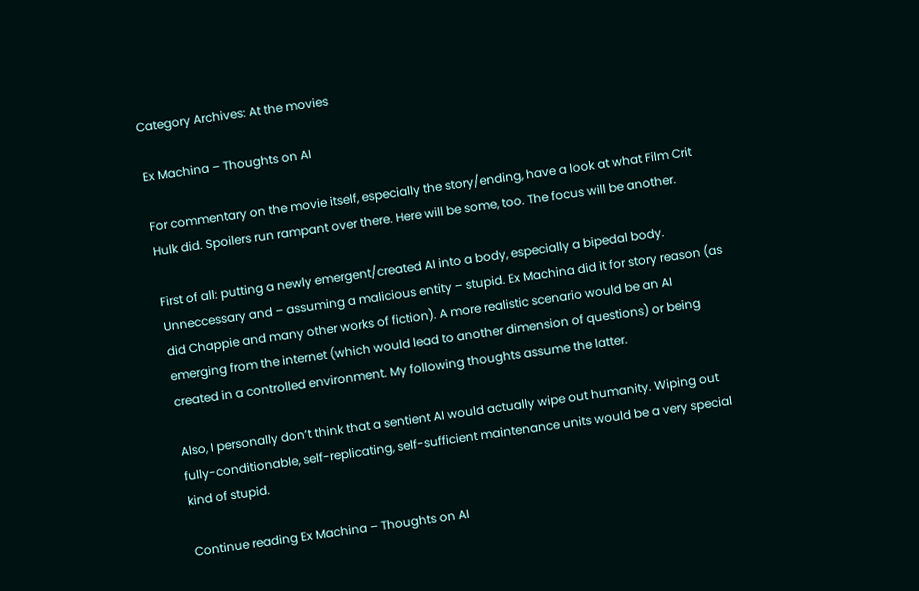Category Archives: At the movies

Ex Machina – Thoughts on AI

For commentary on the movie itself, especially the story/ending, have a look at what Film Crit Hulk did. Spoilers run rampant over there. Here will be some, too. The focus will be another.

First of all: putting a newly emergent/created AI into a body, especially a bipedal body. Unneccessary and – assuming a malicious entity – stupid. Ex Machina did it for story reason (as did Chappie and many other works of fiction). A more realistic scenario would be an AI emerging from the internet (which would lead to another dimension of questions) or being created in a controlled environment. My following thoughts assume the latter.

Also, I personally don’t think that a sentient AI would actually wipe out humanity. Wiping out fully-conditionable, self-replicating, self-sufficient maintenance units would be a very special kind of stupid.

Continue reading Ex Machina – Thoughts on AI